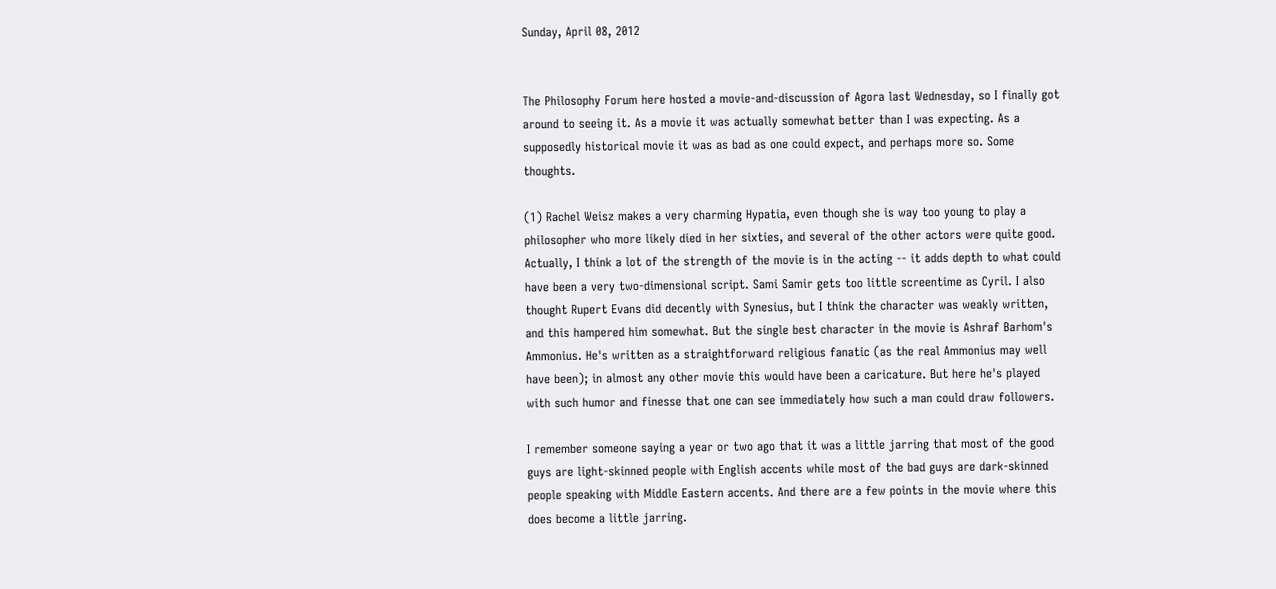Sunday, April 08, 2012


The Philosophy Forum here hosted a movie-and-discussion of Agora last Wednesday, so I finally got around to seeing it. As a movie it was actually somewhat better than I was expecting. As a supposedly historical movie it was as bad as one could expect, and perhaps more so. Some thoughts.

(1) Rachel Weisz makes a very charming Hypatia, even though she is way too young to play a philosopher who more likely died in her sixties, and several of the other actors were quite good. Actually, I think a lot of the strength of the movie is in the acting -- it adds depth to what could have been a very two-dimensional script. Sami Samir gets too little screentime as Cyril. I also thought Rupert Evans did decently with Synesius, but I think the character was weakly written, and this hampered him somewhat. But the single best character in the movie is Ashraf Barhom's Ammonius. He's written as a straightforward religious fanatic (as the real Ammonius may well have been); in almost any other movie this would have been a caricature. But here he's played with such humor and finesse that one can see immediately how such a man could draw followers.

I remember someone saying a year or two ago that it was a little jarring that most of the good guys are light-skinned people with English accents while most of the bad guys are dark-skinned people speaking with Middle Eastern accents. And there are a few points in the movie where this does become a little jarring.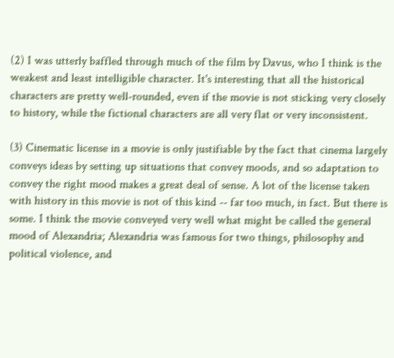(2) I was utterly baffled through much of the film by Davus, who I think is the weakest and least intelligible character. It's interesting that all the historical characters are pretty well-rounded, even if the movie is not sticking very closely to history, while the fictional characters are all very flat or very inconsistent.

(3) Cinematic license in a movie is only justifiable by the fact that cinema largely conveys ideas by setting up situations that convey moods, and so adaptation to convey the right mood makes a great deal of sense. A lot of the license taken with history in this movie is not of this kind -- far too much, in fact. But there is some. I think the movie conveyed very well what might be called the general mood of Alexandria; Alexandria was famous for two things, philosophy and political violence, and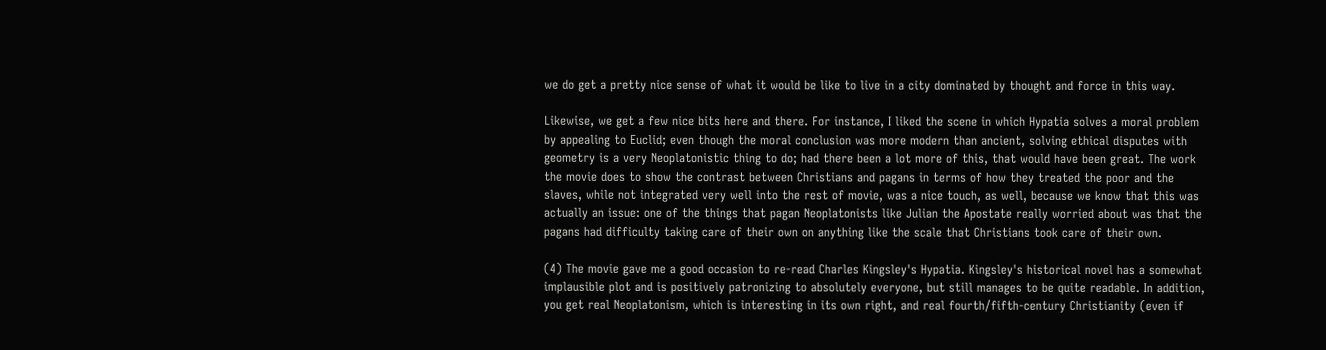we do get a pretty nice sense of what it would be like to live in a city dominated by thought and force in this way.

Likewise, we get a few nice bits here and there. For instance, I liked the scene in which Hypatia solves a moral problem by appealing to Euclid; even though the moral conclusion was more modern than ancient, solving ethical disputes with geometry is a very Neoplatonistic thing to do; had there been a lot more of this, that would have been great. The work the movie does to show the contrast between Christians and pagans in terms of how they treated the poor and the slaves, while not integrated very well into the rest of movie, was a nice touch, as well, because we know that this was actually an issue: one of the things that pagan Neoplatonists like Julian the Apostate really worried about was that the pagans had difficulty taking care of their own on anything like the scale that Christians took care of their own.

(4) The movie gave me a good occasion to re-read Charles Kingsley's Hypatia. Kingsley's historical novel has a somewhat implausible plot and is positively patronizing to absolutely everyone, but still manages to be quite readable. In addition, you get real Neoplatonism, which is interesting in its own right, and real fourth/fifth-century Christianity (even if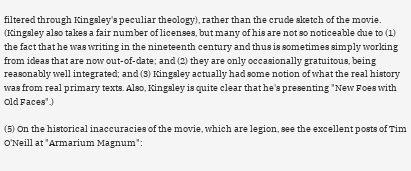filtered through Kingsley's peculiar theology), rather than the crude sketch of the movie. (Kingsley also takes a fair number of licenses, but many of his are not so noticeable due to (1) the fact that he was writing in the nineteenth century and thus is sometimes simply working from ideas that are now out-of-date; and (2) they are only occasionally gratuitous, being reasonably well integrated; and (3) Kingsley actually had some notion of what the real history was from real primary texts. Also, Kingsley is quite clear that he's presenting "New Foes with Old Faces".)

(5) On the historical inaccuracies of the movie, which are legion, see the excellent posts of Tim O'Neill at "Armarium Magnum":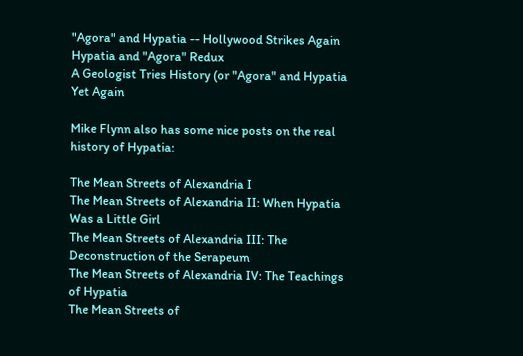"Agora" and Hypatia -- Hollywood Strikes Again
Hypatia and "Agora" Redux
A Geologist Tries History (or "Agora" and Hypatia Yet Again

Mike Flynn also has some nice posts on the real history of Hypatia:

The Mean Streets of Alexandria I
The Mean Streets of Alexandria II: When Hypatia Was a Little Girl
The Mean Streets of Alexandria III: The Deconstruction of the Serapeum
The Mean Streets of Alexandria IV: The Teachings of Hypatia
The Mean Streets of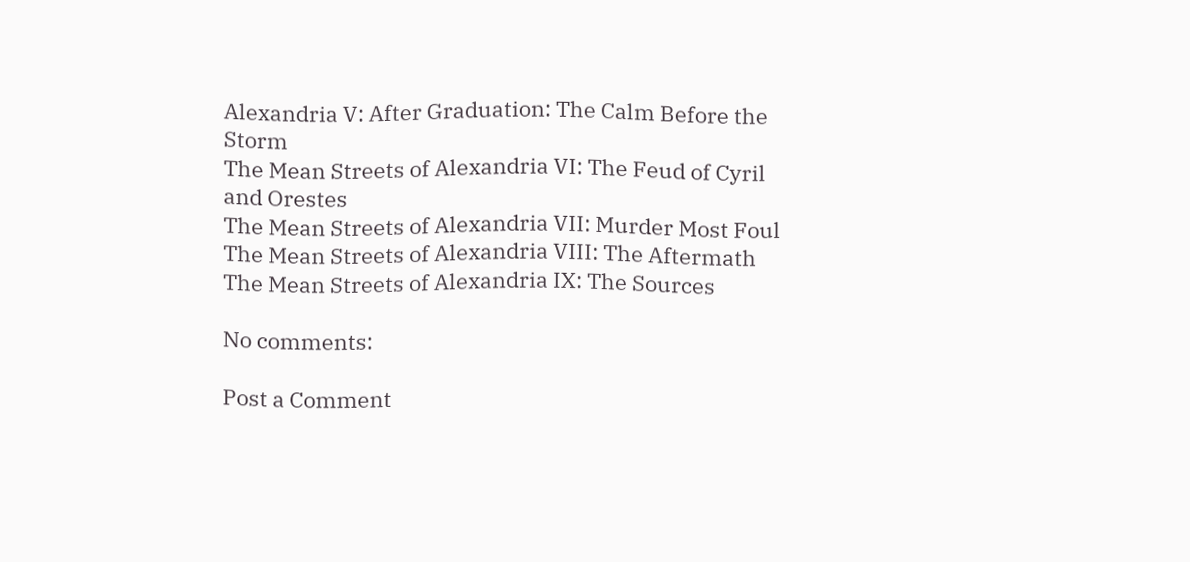Alexandria V: After Graduation: The Calm Before the Storm
The Mean Streets of Alexandria VI: The Feud of Cyril and Orestes
The Mean Streets of Alexandria VII: Murder Most Foul
The Mean Streets of Alexandria VIII: The Aftermath
The Mean Streets of Alexandria IX: The Sources

No comments:

Post a Comment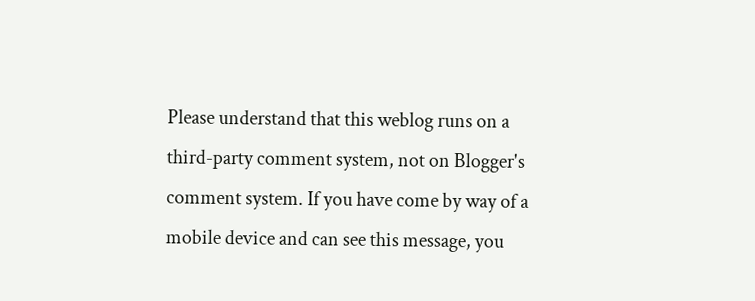Please understand that this weblog runs on a third-party comment system, not on Blogger's comment system. If you have come by way of a mobile device and can see this message, you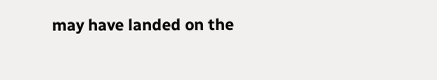may have landed on the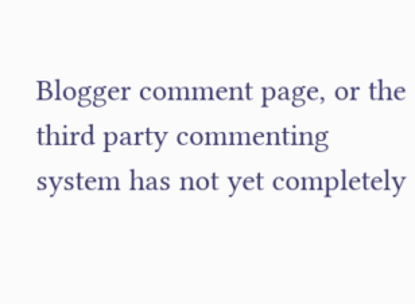Blogger comment page, or the third party commenting system has not yet completely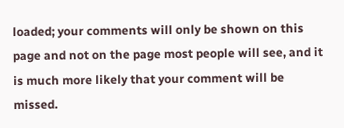loaded; your comments will only be shown on this page and not on the page most people will see, and it is much more likely that your comment will be missed.